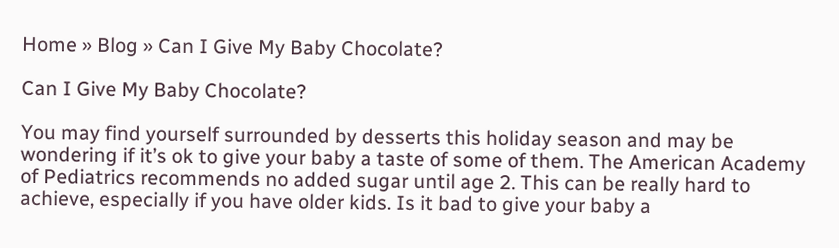Home » Blog » Can I Give My Baby Chocolate?

Can I Give My Baby Chocolate?

You may find yourself surrounded by desserts this holiday season and may be wondering if it’s ok to give your baby a taste of some of them. The American Academy of Pediatrics recommends no added sugar until age 2. This can be really hard to achieve, especially if you have older kids. Is it bad to give your baby a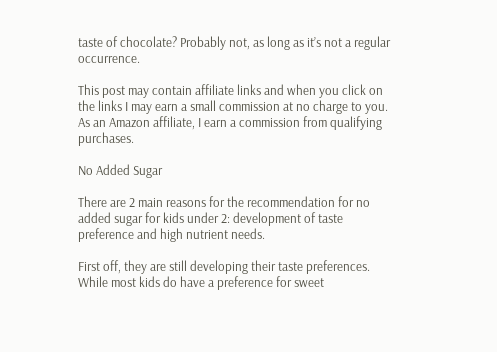taste of chocolate? Probably not, as long as it’s not a regular occurrence.

This post may contain affiliate links and when you click on the links I may earn a small commission at no charge to you. As an Amazon affiliate, I earn a commission from qualifying purchases.

No Added Sugar

There are 2 main reasons for the recommendation for no added sugar for kids under 2: development of taste preference and high nutrient needs.

First off, they are still developing their taste preferences. While most kids do have a preference for sweet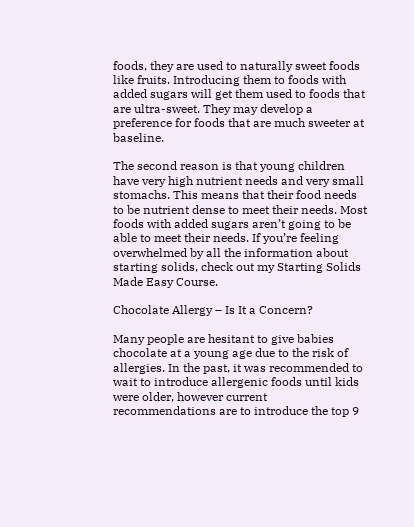foods, they are used to naturally sweet foods like fruits. Introducing them to foods with added sugars will get them used to foods that are ultra-sweet. They may develop a preference for foods that are much sweeter at baseline.

The second reason is that young children have very high nutrient needs and very small stomachs. This means that their food needs to be nutrient dense to meet their needs. Most foods with added sugars aren’t going to be able to meet their needs. If you’re feeling overwhelmed by all the information about starting solids, check out my Starting Solids Made Easy Course.

Chocolate Allergy – Is It a Concern?

Many people are hesitant to give babies chocolate at a young age due to the risk of allergies. In the past, it was recommended to wait to introduce allergenic foods until kids were older, however current recommendations are to introduce the top 9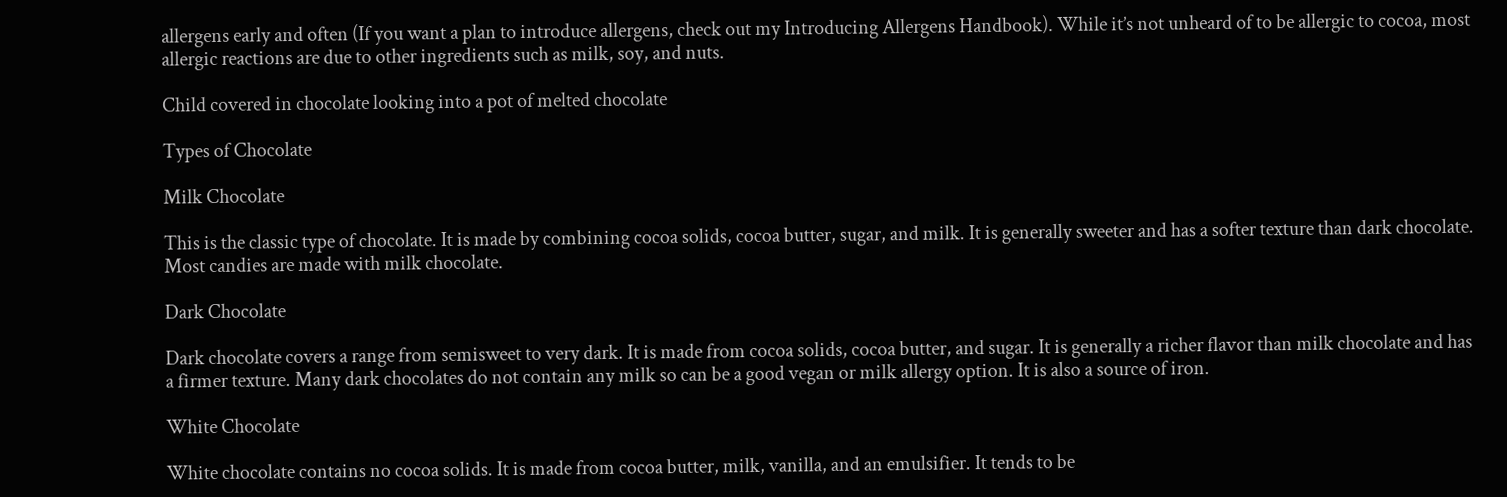allergens early and often (If you want a plan to introduce allergens, check out my Introducing Allergens Handbook). While it’s not unheard of to be allergic to cocoa, most allergic reactions are due to other ingredients such as milk, soy, and nuts.

Child covered in chocolate looking into a pot of melted chocolate

Types of Chocolate

Milk Chocolate

This is the classic type of chocolate. It is made by combining cocoa solids, cocoa butter, sugar, and milk. It is generally sweeter and has a softer texture than dark chocolate. Most candies are made with milk chocolate.

Dark Chocolate

Dark chocolate covers a range from semisweet to very dark. It is made from cocoa solids, cocoa butter, and sugar. It is generally a richer flavor than milk chocolate and has a firmer texture. Many dark chocolates do not contain any milk so can be a good vegan or milk allergy option. It is also a source of iron.

White Chocolate

White chocolate contains no cocoa solids. It is made from cocoa butter, milk, vanilla, and an emulsifier. It tends to be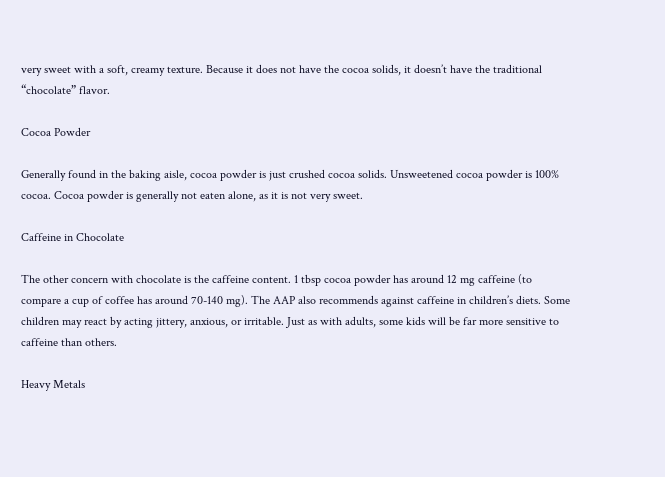very sweet with a soft, creamy texture. Because it does not have the cocoa solids, it doesn’t have the traditional “chocolate” flavor.

Cocoa Powder

Generally found in the baking aisle, cocoa powder is just crushed cocoa solids. Unsweetened cocoa powder is 100% cocoa. Cocoa powder is generally not eaten alone, as it is not very sweet.

Caffeine in Chocolate

The other concern with chocolate is the caffeine content. 1 tbsp cocoa powder has around 12 mg caffeine (to compare a cup of coffee has around 70-140 mg). The AAP also recommends against caffeine in children’s diets. Some children may react by acting jittery, anxious, or irritable. Just as with adults, some kids will be far more sensitive to caffeine than others.

Heavy Metals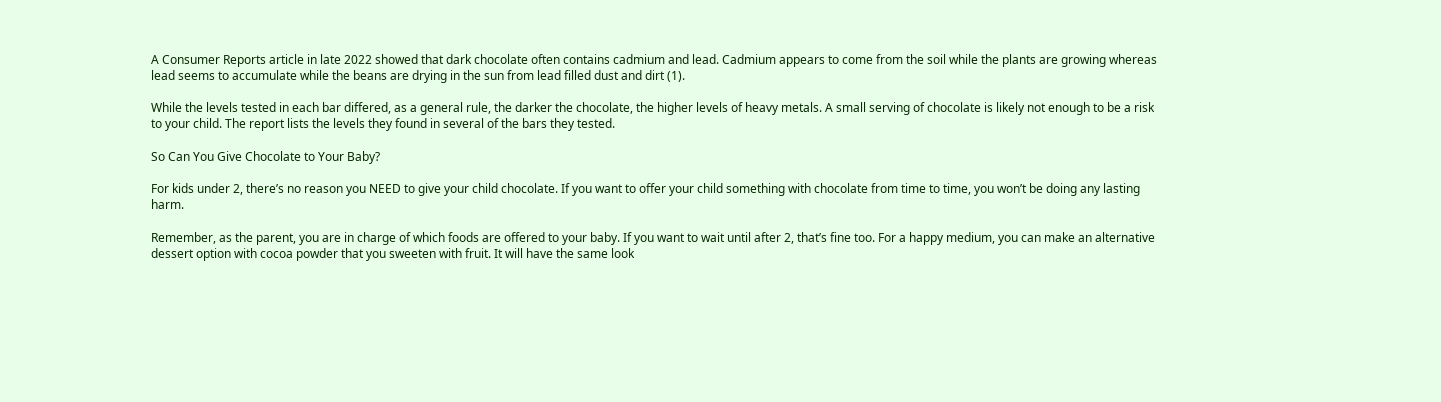A Consumer Reports article in late 2022 showed that dark chocolate often contains cadmium and lead. Cadmium appears to come from the soil while the plants are growing whereas lead seems to accumulate while the beans are drying in the sun from lead filled dust and dirt (1).

While the levels tested in each bar differed, as a general rule, the darker the chocolate, the higher levels of heavy metals. A small serving of chocolate is likely not enough to be a risk to your child. The report lists the levels they found in several of the bars they tested.

So Can You Give Chocolate to Your Baby?

For kids under 2, there’s no reason you NEED to give your child chocolate. If you want to offer your child something with chocolate from time to time, you won’t be doing any lasting harm.

Remember, as the parent, you are in charge of which foods are offered to your baby. If you want to wait until after 2, that’s fine too. For a happy medium, you can make an alternative dessert option with cocoa powder that you sweeten with fruit. It will have the same look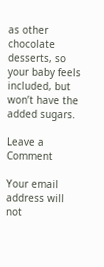as other chocolate desserts, so your baby feels included, but won’t have the added sugars.

Leave a Comment

Your email address will not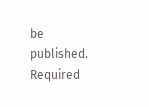be published. Required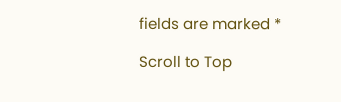fields are marked *

Scroll to Top